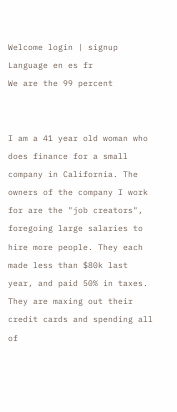Welcome login | signup
Language en es fr
We are the 99 percent


I am a 41 year old woman who does finance for a small company in California. The owners of the company I work for are the "job creators", foregoing large salaries to hire more people. They each made less than $80k last year, and paid 50% in taxes. They are maxing out their credit cards and spending all of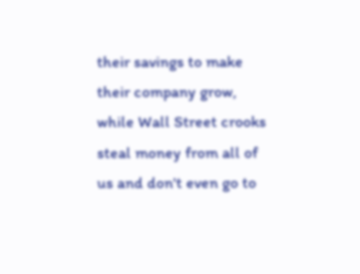their savings to make their company grow, while Wall Street crooks steal money from all of us and don't even go to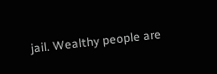jail. Wealthy people are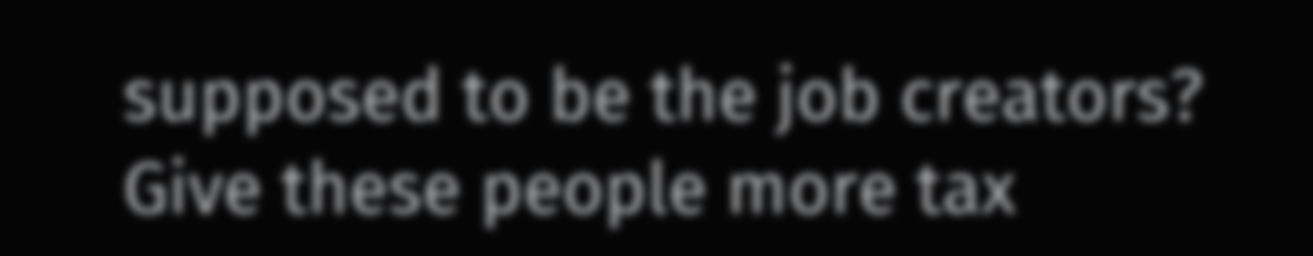supposed to be the job creators? Give these people more tax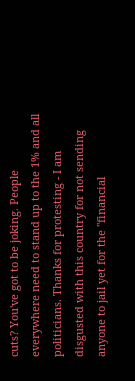cuts? You've got to be joking. People everywhere need to stand up to the 1% and all politicians. Thanks for protesting - I am disgusted with this country for not sending anyone to jail yet for the "financial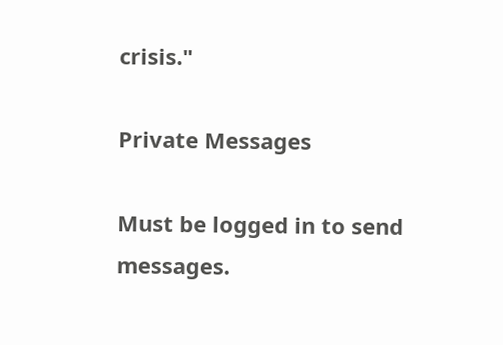crisis."

Private Messages

Must be logged in to send messages.